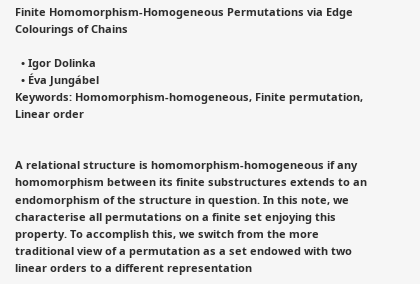Finite Homomorphism-Homogeneous Permutations via Edge Colourings of Chains

  • Igor Dolinka
  • Éva Jungábel
Keywords: Homomorphism-homogeneous, Finite permutation, Linear order


A relational structure is homomorphism-homogeneous if any homomorphism between its finite substructures extends to an endomorphism of the structure in question. In this note, we characterise all permutations on a finite set enjoying this property. To accomplish this, we switch from the more traditional view of a permutation as a set endowed with two linear orders to a different representation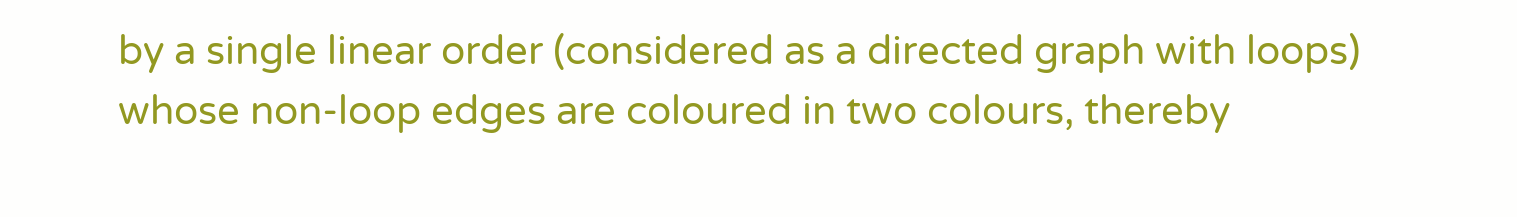by a single linear order (considered as a directed graph with loops) whose non-loop edges are coloured in two colours, thereby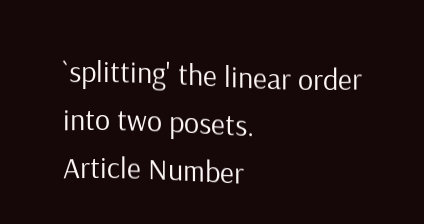`splitting' the linear order into two posets.
Article Number